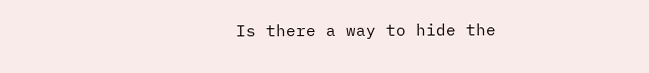Is there a way to hide the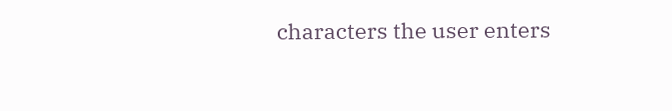characters the user enters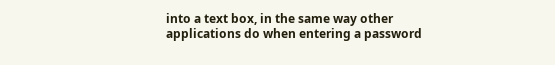into a text box, in the same way other applications do when entering a password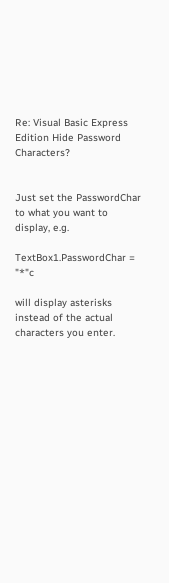Re: Visual Basic Express Edition Hide Password Characters?


Just set the PasswordChar to what you want to display, e.g.

TextBox1.PasswordChar = "*"c

will display asterisks instead of the actual characters you enter.